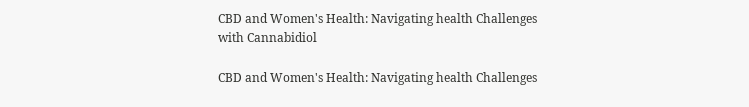CBD and Women's Health: Navigating health Challenges with Cannabidiol

CBD and Women's Health: Navigating health Challenges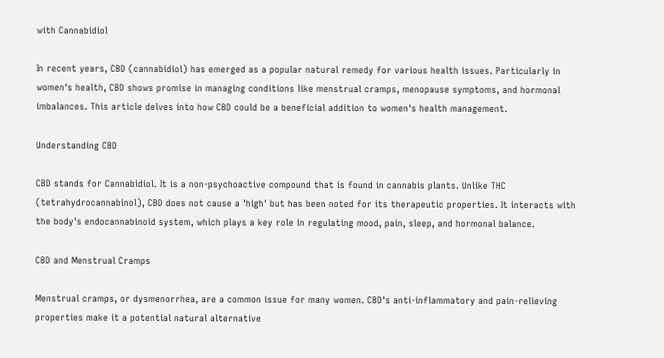with Cannabidiol

In recent years, CBD (cannabidiol) has emerged as a popular natural remedy for various health issues. Particularly in women's health, CBD shows promise in managing conditions like menstrual cramps, menopause symptoms, and hormonal imbalances. This article delves into how CBD could be a beneficial addition to women's health management.

Understanding CBD

CBD stands for Cannabidiol. It is a non-psychoactive compound that is found in cannabis plants. Unlike THC (tetrahydrocannabinol), CBD does not cause a 'high' but has been noted for its therapeutic properties. It interacts with the body's endocannabinoid system, which plays a key role in regulating mood, pain, sleep, and hormonal balance.

CBD and Menstrual Cramps

Menstrual cramps, or dysmenorrhea, are a common issue for many women. CBD's anti-inflammatory and pain-relieving properties make it a potential natural alternative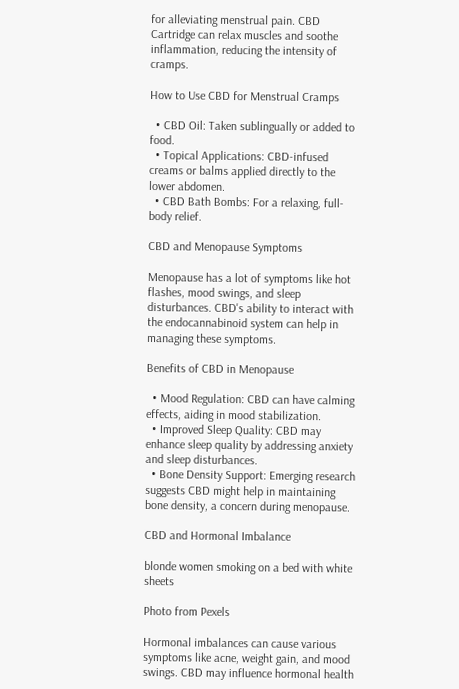for alleviating menstrual pain. CBD Cartridge can relax muscles and soothe inflammation, reducing the intensity of cramps.

How to Use CBD for Menstrual Cramps

  • CBD Oil: Taken sublingually or added to food.
  • Topical Applications: CBD-infused creams or balms applied directly to the lower abdomen.
  • CBD Bath Bombs: For a relaxing, full-body relief.

CBD and Menopause Symptoms

Menopause has a lot of symptoms like hot flashes, mood swings, and sleep disturbances. CBD's ability to interact with the endocannabinoid system can help in managing these symptoms.

Benefits of CBD in Menopause

  • Mood Regulation: CBD can have calming effects, aiding in mood stabilization.
  • Improved Sleep Quality: CBD may enhance sleep quality by addressing anxiety and sleep disturbances.
  • Bone Density Support: Emerging research suggests CBD might help in maintaining bone density, a concern during menopause.

CBD and Hormonal Imbalance

blonde women smoking on a bed with white sheets

Photo from Pexels

Hormonal imbalances can cause various symptoms like acne, weight gain, and mood swings. CBD may influence hormonal health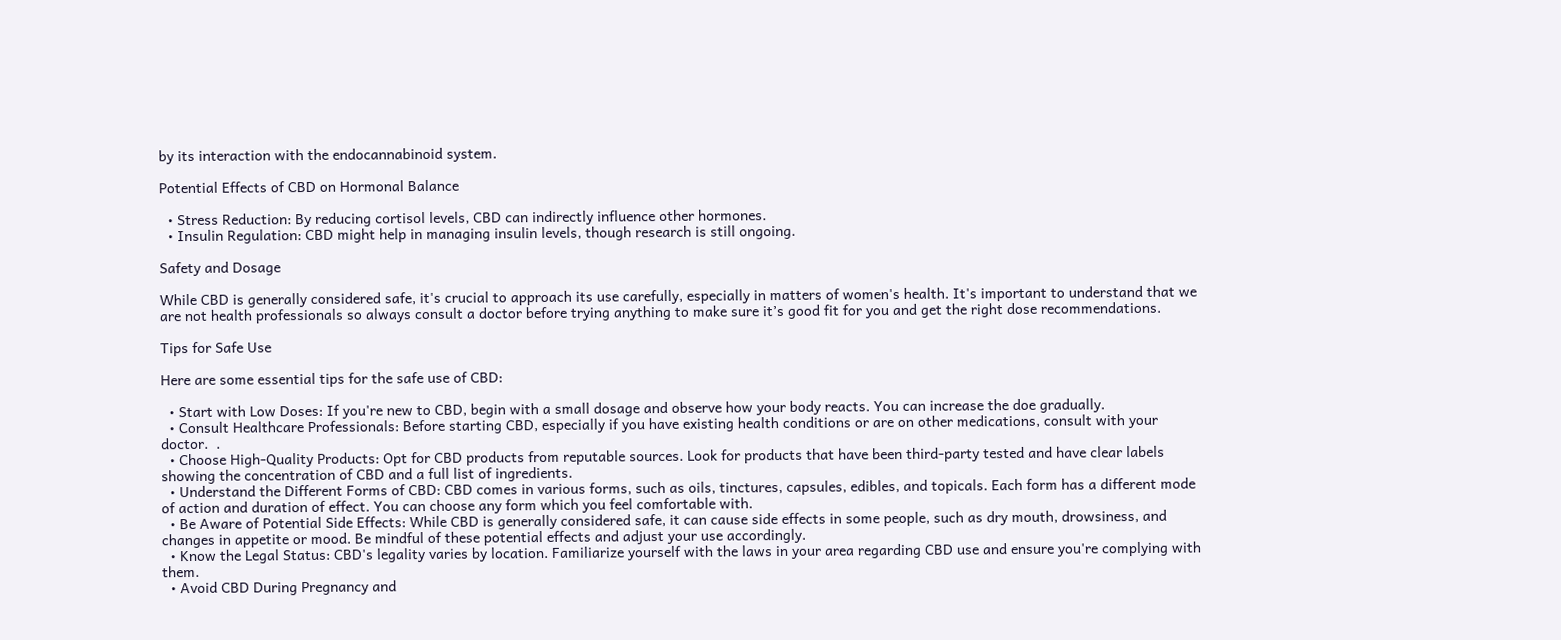by its interaction with the endocannabinoid system.

Potential Effects of CBD on Hormonal Balance

  • Stress Reduction: By reducing cortisol levels, CBD can indirectly influence other hormones.
  • Insulin Regulation: CBD might help in managing insulin levels, though research is still ongoing.

Safety and Dosage

While CBD is generally considered safe, it's crucial to approach its use carefully, especially in matters of women's health. It's important to understand that we are not health professionals so always consult a doctor before trying anything to make sure it’s good fit for you and get the right dose recommendations.

Tips for Safe Use

Here are some essential tips for the safe use of CBD:

  • Start with Low Doses: If you're new to CBD, begin with a small dosage and observe how your body reacts. You can increase the doe gradually.
  • Consult Healthcare Professionals: Before starting CBD, especially if you have existing health conditions or are on other medications, consult with your doctor.  .
  • Choose High-Quality Products: Opt for CBD products from reputable sources. Look for products that have been third-party tested and have clear labels showing the concentration of CBD and a full list of ingredients.
  • Understand the Different Forms of CBD: CBD comes in various forms, such as oils, tinctures, capsules, edibles, and topicals. Each form has a different mode of action and duration of effect. You can choose any form which you feel comfortable with.
  • Be Aware of Potential Side Effects: While CBD is generally considered safe, it can cause side effects in some people, such as dry mouth, drowsiness, and changes in appetite or mood. Be mindful of these potential effects and adjust your use accordingly.
  • Know the Legal Status: CBD's legality varies by location. Familiarize yourself with the laws in your area regarding CBD use and ensure you're complying with them.
  • Avoid CBD During Pregnancy and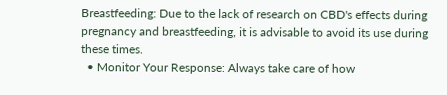Breastfeeding: Due to the lack of research on CBD's effects during pregnancy and breastfeeding, it is advisable to avoid its use during these times.
  • Monitor Your Response: Always take care of how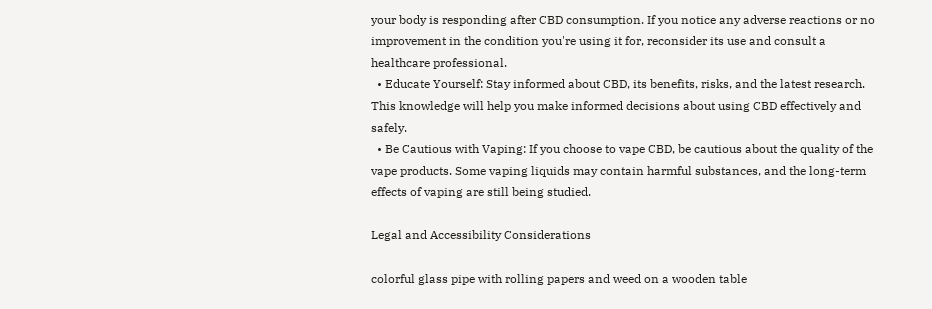your body is responding after CBD consumption. If you notice any adverse reactions or no improvement in the condition you're using it for, reconsider its use and consult a healthcare professional.
  • Educate Yourself: Stay informed about CBD, its benefits, risks, and the latest research. This knowledge will help you make informed decisions about using CBD effectively and safely.
  • Be Cautious with Vaping: If you choose to vape CBD, be cautious about the quality of the vape products. Some vaping liquids may contain harmful substances, and the long-term effects of vaping are still being studied.

Legal and Accessibility Considerations

colorful glass pipe with rolling papers and weed on a wooden table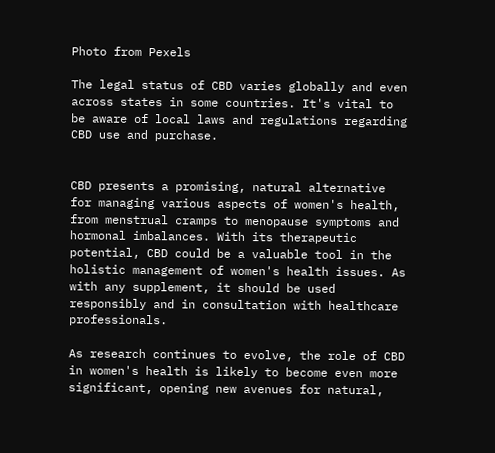Photo from Pexels

The legal status of CBD varies globally and even across states in some countries. It's vital to be aware of local laws and regulations regarding CBD use and purchase.


CBD presents a promising, natural alternative for managing various aspects of women's health, from menstrual cramps to menopause symptoms and hormonal imbalances. With its therapeutic potential, CBD could be a valuable tool in the holistic management of women's health issues. As with any supplement, it should be used responsibly and in consultation with healthcare professionals.

As research continues to evolve, the role of CBD in women's health is likely to become even more significant, opening new avenues for natural,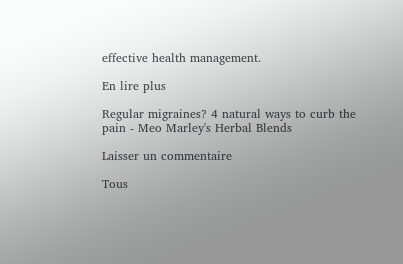effective health management.

En lire plus

Regular migraines? 4 natural ways to curb the pain - Meo Marley's Herbal Blends

Laisser un commentaire

Tous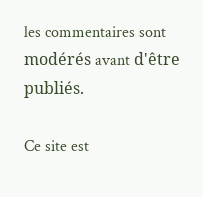les commentaires sont modérés avant d'être publiés.

Ce site est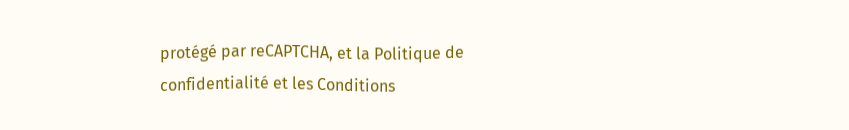protégé par reCAPTCHA, et la Politique de confidentialité et les Conditions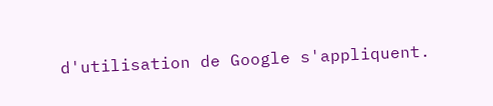d'utilisation de Google s'appliquent.